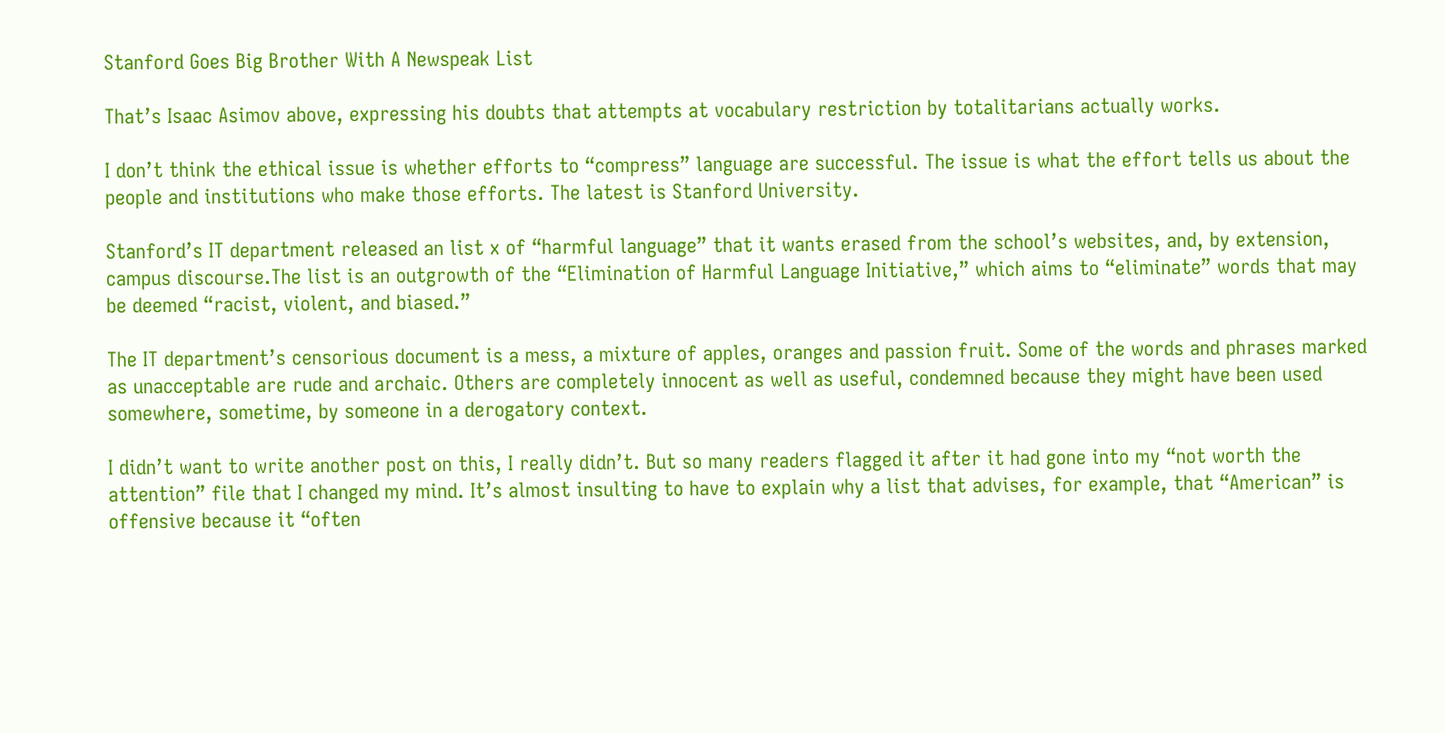Stanford Goes Big Brother With A Newspeak List

That’s Isaac Asimov above, expressing his doubts that attempts at vocabulary restriction by totalitarians actually works.

I don’t think the ethical issue is whether efforts to “compress” language are successful. The issue is what the effort tells us about the people and institutions who make those efforts. The latest is Stanford University.

Stanford’s IT department released an list x of “harmful language” that it wants erased from the school’s websites, and, by extension, campus discourse.The list is an outgrowth of the “Elimination of Harmful Language Initiative,” which aims to “eliminate” words that may be deemed “racist, violent, and biased.”

The IT department’s censorious document is a mess, a mixture of apples, oranges and passion fruit. Some of the words and phrases marked as unacceptable are rude and archaic. Others are completely innocent as well as useful, condemned because they might have been used somewhere, sometime, by someone in a derogatory context.

I didn’t want to write another post on this, I really didn’t. But so many readers flagged it after it had gone into my “not worth the attention” file that I changed my mind. It’s almost insulting to have to explain why a list that advises, for example, that “American” is offensive because it “often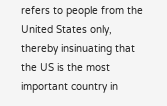refers to people from the United States only, thereby insinuating that the US is the most important country in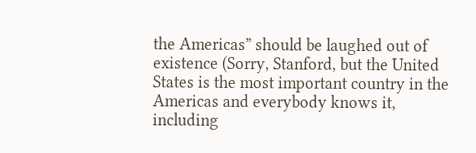the Americas” should be laughed out of existence (Sorry, Stanford, but the United States is the most important country in the Americas and everybody knows it, including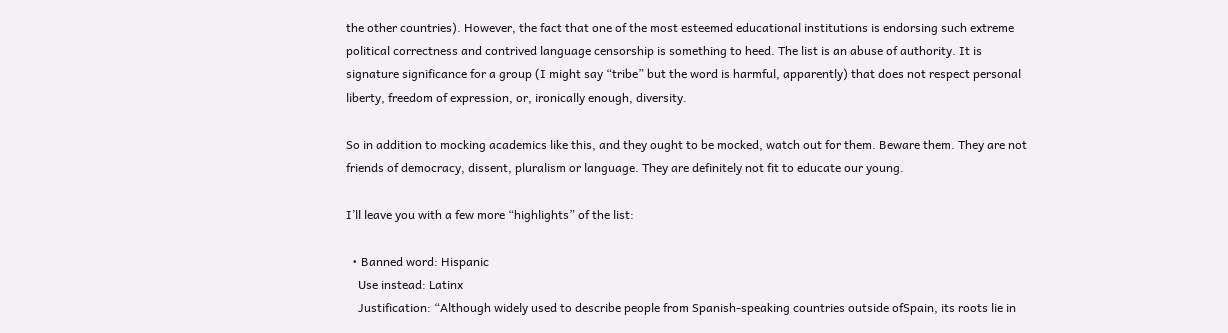the other countries). However, the fact that one of the most esteemed educational institutions is endorsing such extreme political correctness and contrived language censorship is something to heed. The list is an abuse of authority. It is signature significance for a group (I might say “tribe” but the word is harmful, apparently) that does not respect personal liberty, freedom of expression, or, ironically enough, diversity.

So in addition to mocking academics like this, and they ought to be mocked, watch out for them. Beware them. They are not friends of democracy, dissent, pluralism or language. They are definitely not fit to educate our young.

I’ll leave you with a few more “highlights” of the list:

  • Banned word: Hispanic
    Use instead: Latinx
    Justification: “Although widely used to describe people from Spanish-speaking countries outside ofSpain, its roots lie in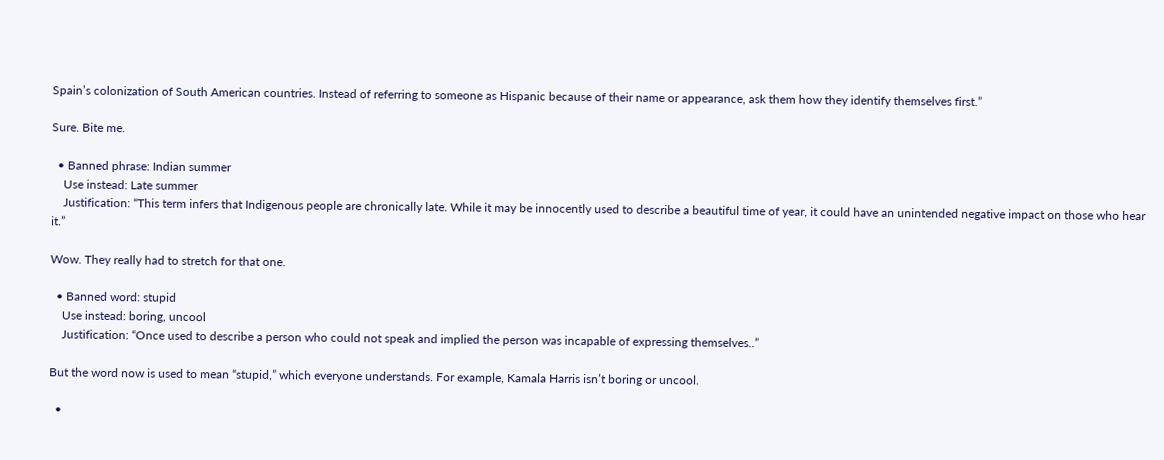Spain’s colonization of South American countries. Instead of referring to someone as Hispanic because of their name or appearance, ask them how they identify themselves first.”

Sure. Bite me.

  • Banned phrase: Indian summer
    Use instead: Late summer
    Justification: “This term infers that Indigenous people are chronically late. While it may be innocently used to describe a beautiful time of year, it could have an unintended negative impact on those who hear it.”

Wow. They really had to stretch for that one.

  • Banned word: stupid
    Use instead: boring, uncool
    Justification: “Once used to describe a person who could not speak and implied the person was incapable of expressing themselves..”

But the word now is used to mean “stupid,” which everyone understands. For example, Kamala Harris isn’t boring or uncool.

  •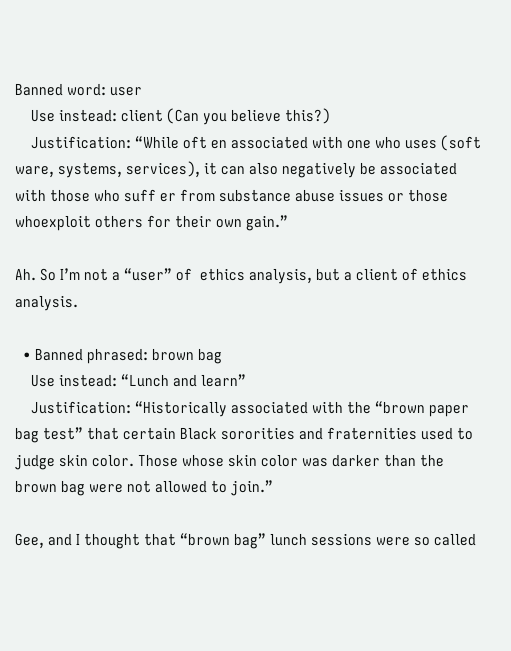Banned word: user
    Use instead: client (Can you believe this?)
    Justification: “While oft en associated with one who uses (soft ware, systems, services), it can also negatively be associated with those who suff er from substance abuse issues or those whoexploit others for their own gain.”

Ah. So I’m not a “user” of  ethics analysis, but a client of ethics analysis.

  • Banned phrased: brown bag
    Use instead: “Lunch and learn”
    Justification: “Historically associated with the “brown paper bag test” that certain Black sororities and fraternities used to judge skin color. Those whose skin color was darker than the brown bag were not allowed to join.”

Gee, and I thought that “brown bag” lunch sessions were so called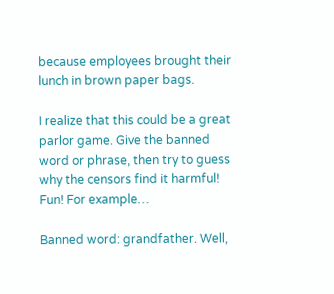because employees brought their lunch in brown paper bags.

I realize that this could be a great parlor game. Give the banned word or phrase, then try to guess why the censors find it harmful! Fun! For example…

Banned word: grandfather. Well,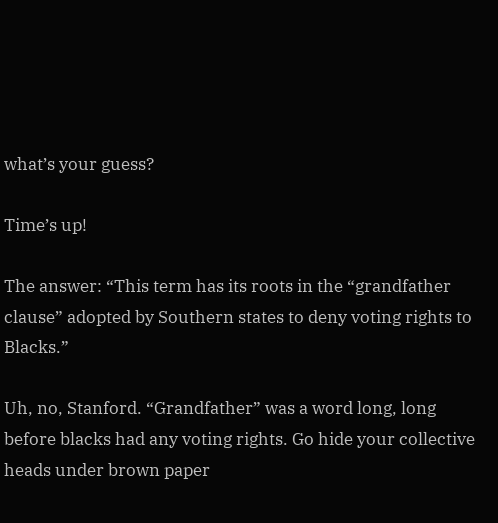what’s your guess?

Time’s up!

The answer: “This term has its roots in the “grandfather clause” adopted by Southern states to deny voting rights to Blacks.”

Uh, no, Stanford. “Grandfather” was a word long, long before blacks had any voting rights. Go hide your collective heads under brown paper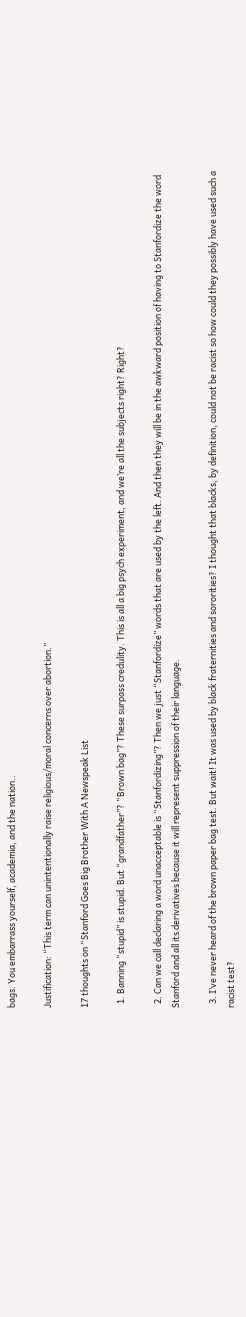bags. You embarrass yourself, academia, and the nation..

Justification: “This term can unintentionally raise religious/moral concerns over abortion.”

17 thoughts on “Stanford Goes Big Brother With A Newspeak List

  1. Banning “stupid” is stupid. But “grandfather”? “Brown bag”? These surpass credulity. This is all a big psych experiment, and we’re all the subjects right? Right?

  2. Can we call declaring a word unacceptable is “Stanfordizing”? Then we just “Stanfordize” words that are used by the left. And then they will be in the awkward position of having to Stanfordize the word Stanford and all its derivatives because it will represent suppression of their language.

  3. I’ve never heard of the brown paper bag test. But wait! It was used by black fraternities and sororities? I thought that blacks, by definition, could not be racist so how could they possibly have used such a racist test?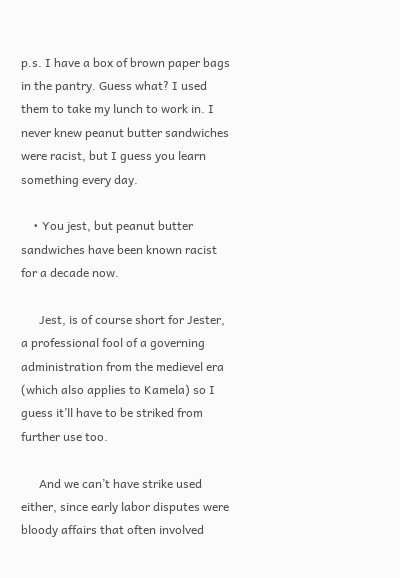p.s. I have a box of brown paper bags in the pantry. Guess what? I used them to take my lunch to work in. I never knew peanut butter sandwiches were racist, but I guess you learn something every day.

    • You jest, but peanut butter sandwiches have been known racist for a decade now.

      Jest, is of course short for Jester, a professional fool of a governing administration from the medievel era (which also applies to Kamela) so I guess it’ll have to be striked from further use too.

      And we can’t have strike used either, since early labor disputes were bloody affairs that often involved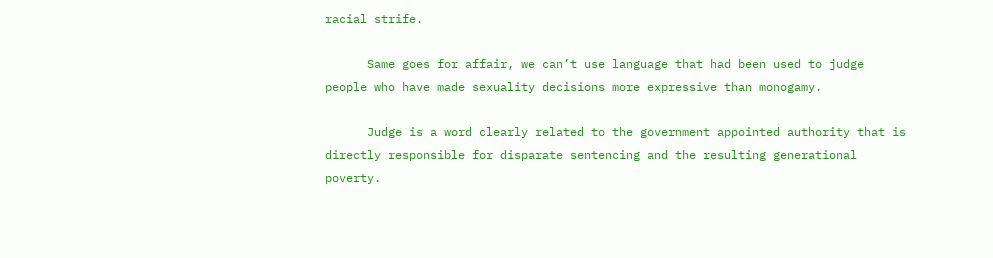racial strife.

      Same goes for affair, we can’t use language that had been used to judge people who have made sexuality decisions more expressive than monogamy.

      Judge is a word clearly related to the government appointed authority that is directly responsible for disparate sentencing and the resulting generational poverty.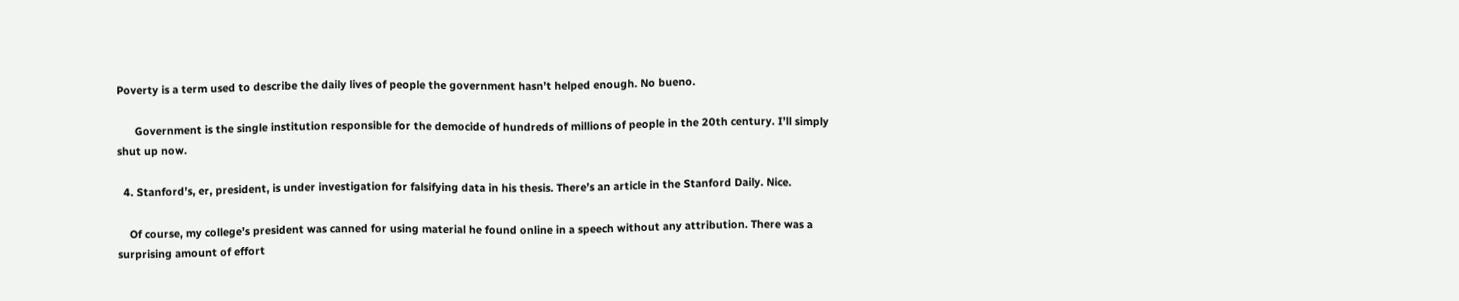Poverty is a term used to describe the daily lives of people the government hasn’t helped enough. No bueno.

      Government is the single institution responsible for the democide of hundreds of millions of people in the 20th century. I’ll simply shut up now.

  4. Stanford’s, er, president, is under investigation for falsifying data in his thesis. There’s an article in the Stanford Daily. Nice.

    Of course, my college’s president was canned for using material he found online in a speech without any attribution. There was a surprising amount of effort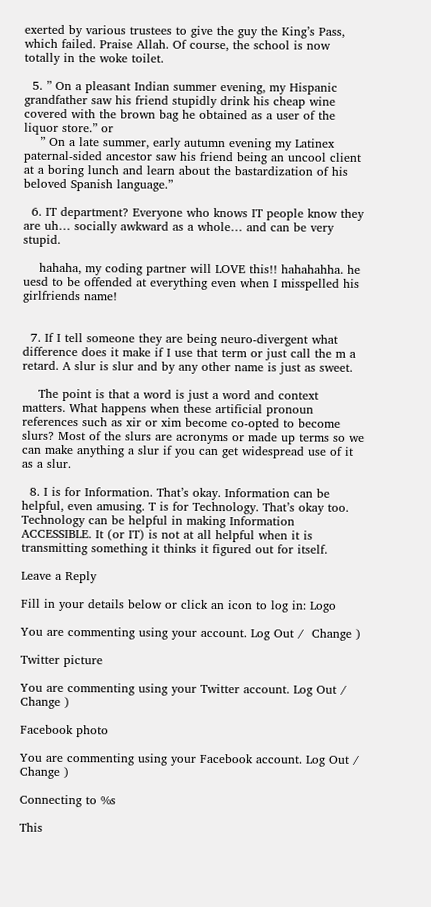exerted by various trustees to give the guy the King’s Pass, which failed. Praise Allah. Of course, the school is now totally in the woke toilet.

  5. ” On a pleasant Indian summer evening, my Hispanic grandfather saw his friend stupidly drink his cheap wine covered with the brown bag he obtained as a user of the liquor store.” or
    ” On a late summer, early autumn evening my Latinex paternal-sided ancestor saw his friend being an uncool client at a boring lunch and learn about the bastardization of his beloved Spanish language.”

  6. IT department? Everyone who knows IT people know they are uh… socially awkward as a whole… and can be very stupid.

    hahaha, my coding partner will LOVE this!! hahahahha. he uesd to be offended at everything even when I misspelled his girlfriends name!


  7. If I tell someone they are being neuro-divergent what difference does it make if I use that term or just call the m a retard. A slur is slur and by any other name is just as sweet.

    The point is that a word is just a word and context matters. What happens when these artificial pronoun references such as xir or xim become co-opted to become slurs? Most of the slurs are acronyms or made up terms so we can make anything a slur if you can get widespread use of it as a slur.

  8. I is for Information. That’s okay. Information can be helpful, even amusing. T is for Technology. That’s okay too. Technology can be helpful in making Information ACCESSIBLE. It (or IT) is not at all helpful when it is transmitting something it thinks it figured out for itself.

Leave a Reply

Fill in your details below or click an icon to log in: Logo

You are commenting using your account. Log Out /  Change )

Twitter picture

You are commenting using your Twitter account. Log Out /  Change )

Facebook photo

You are commenting using your Facebook account. Log Out /  Change )

Connecting to %s

This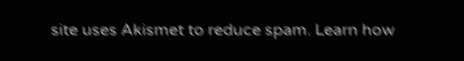site uses Akismet to reduce spam. Learn how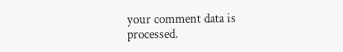your comment data is processed.